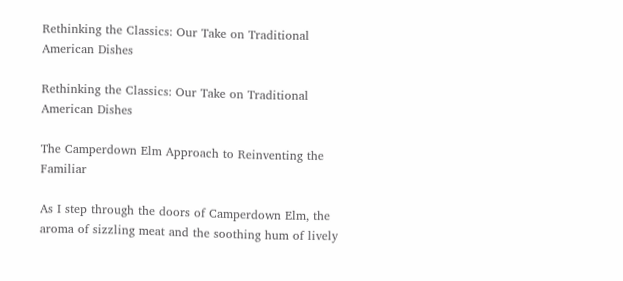Rethinking the Classics: Our Take on Traditional American Dishes

Rethinking the Classics: Our Take on Traditional American Dishes

The Camperdown Elm Approach to Reinventing the Familiar

As I step through the doors of Camperdown Elm, the aroma of sizzling meat and the soothing hum of lively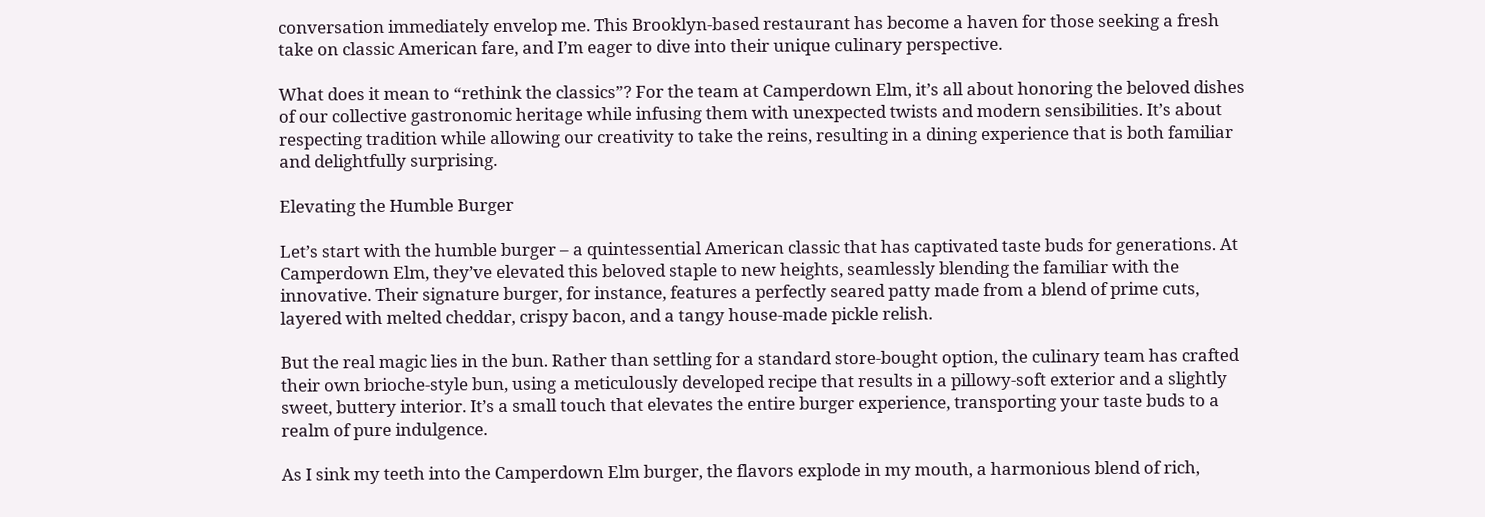conversation immediately envelop me. This Brooklyn-based restaurant has become a haven for those seeking a fresh take on classic American fare, and I’m eager to dive into their unique culinary perspective.

What does it mean to “rethink the classics”? For the team at Camperdown Elm, it’s all about honoring the beloved dishes of our collective gastronomic heritage while infusing them with unexpected twists and modern sensibilities. It’s about respecting tradition while allowing our creativity to take the reins, resulting in a dining experience that is both familiar and delightfully surprising.

Elevating the Humble Burger

Let’s start with the humble burger – a quintessential American classic that has captivated taste buds for generations. At Camperdown Elm, they’ve elevated this beloved staple to new heights, seamlessly blending the familiar with the innovative. Their signature burger, for instance, features a perfectly seared patty made from a blend of prime cuts, layered with melted cheddar, crispy bacon, and a tangy house-made pickle relish.

But the real magic lies in the bun. Rather than settling for a standard store-bought option, the culinary team has crafted their own brioche-style bun, using a meticulously developed recipe that results in a pillowy-soft exterior and a slightly sweet, buttery interior. It’s a small touch that elevates the entire burger experience, transporting your taste buds to a realm of pure indulgence.

As I sink my teeth into the Camperdown Elm burger, the flavors explode in my mouth, a harmonious blend of rich,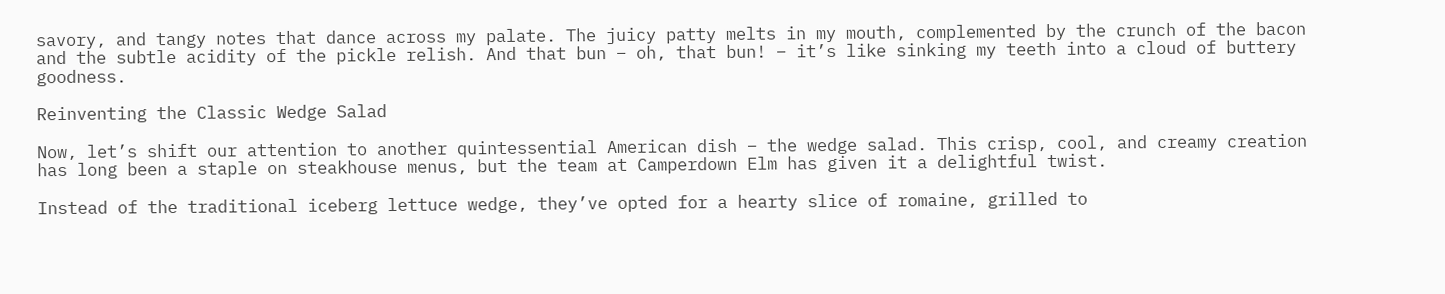savory, and tangy notes that dance across my palate. The juicy patty melts in my mouth, complemented by the crunch of the bacon and the subtle acidity of the pickle relish. And that bun – oh, that bun! – it’s like sinking my teeth into a cloud of buttery goodness.

Reinventing the Classic Wedge Salad

Now, let’s shift our attention to another quintessential American dish – the wedge salad. This crisp, cool, and creamy creation has long been a staple on steakhouse menus, but the team at Camperdown Elm has given it a delightful twist.

Instead of the traditional iceberg lettuce wedge, they’ve opted for a hearty slice of romaine, grilled to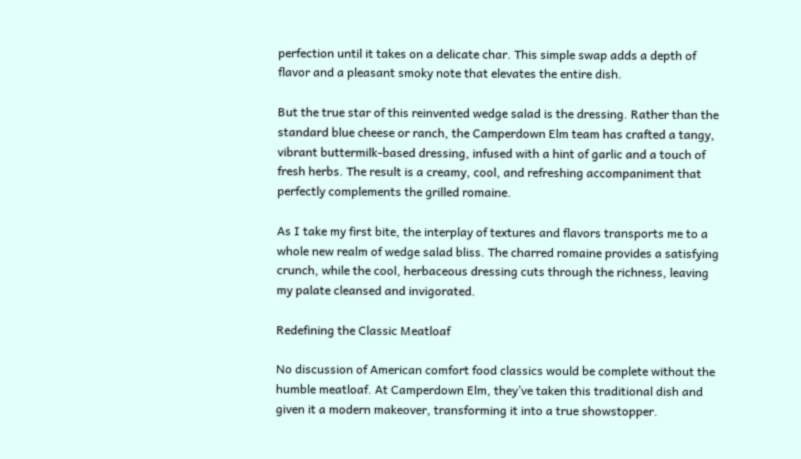perfection until it takes on a delicate char. This simple swap adds a depth of flavor and a pleasant smoky note that elevates the entire dish.

But the true star of this reinvented wedge salad is the dressing. Rather than the standard blue cheese or ranch, the Camperdown Elm team has crafted a tangy, vibrant buttermilk-based dressing, infused with a hint of garlic and a touch of fresh herbs. The result is a creamy, cool, and refreshing accompaniment that perfectly complements the grilled romaine.

As I take my first bite, the interplay of textures and flavors transports me to a whole new realm of wedge salad bliss. The charred romaine provides a satisfying crunch, while the cool, herbaceous dressing cuts through the richness, leaving my palate cleansed and invigorated.

Redefining the Classic Meatloaf

No discussion of American comfort food classics would be complete without the humble meatloaf. At Camperdown Elm, they’ve taken this traditional dish and given it a modern makeover, transforming it into a true showstopper.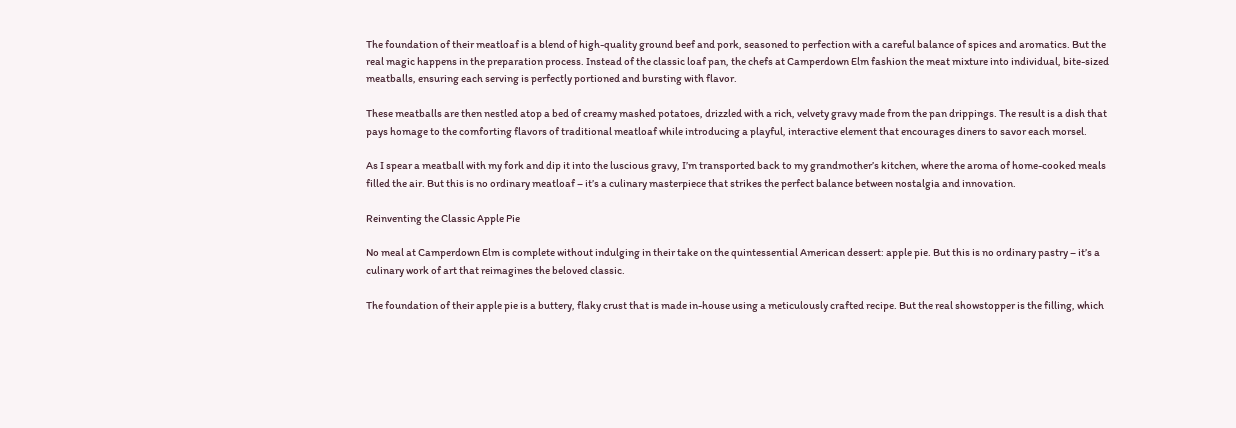The foundation of their meatloaf is a blend of high-quality ground beef and pork, seasoned to perfection with a careful balance of spices and aromatics. But the real magic happens in the preparation process. Instead of the classic loaf pan, the chefs at Camperdown Elm fashion the meat mixture into individual, bite-sized meatballs, ensuring each serving is perfectly portioned and bursting with flavor.

These meatballs are then nestled atop a bed of creamy mashed potatoes, drizzled with a rich, velvety gravy made from the pan drippings. The result is a dish that pays homage to the comforting flavors of traditional meatloaf while introducing a playful, interactive element that encourages diners to savor each morsel.

As I spear a meatball with my fork and dip it into the luscious gravy, I’m transported back to my grandmother’s kitchen, where the aroma of home-cooked meals filled the air. But this is no ordinary meatloaf – it’s a culinary masterpiece that strikes the perfect balance between nostalgia and innovation.

Reinventing the Classic Apple Pie

No meal at Camperdown Elm is complete without indulging in their take on the quintessential American dessert: apple pie. But this is no ordinary pastry – it’s a culinary work of art that reimagines the beloved classic.

The foundation of their apple pie is a buttery, flaky crust that is made in-house using a meticulously crafted recipe. But the real showstopper is the filling, which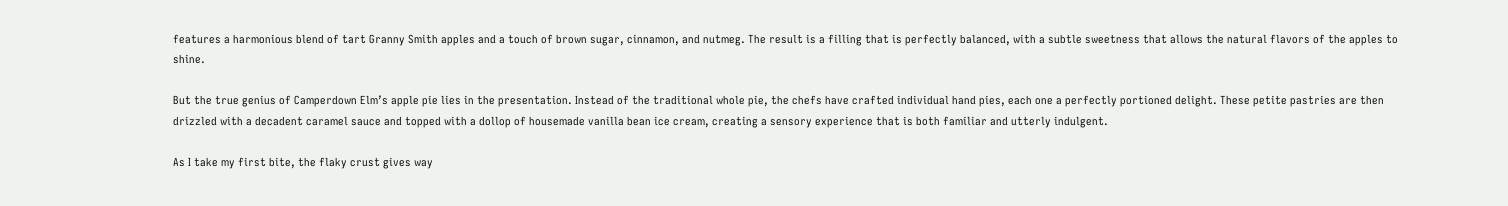features a harmonious blend of tart Granny Smith apples and a touch of brown sugar, cinnamon, and nutmeg. The result is a filling that is perfectly balanced, with a subtle sweetness that allows the natural flavors of the apples to shine.

But the true genius of Camperdown Elm’s apple pie lies in the presentation. Instead of the traditional whole pie, the chefs have crafted individual hand pies, each one a perfectly portioned delight. These petite pastries are then drizzled with a decadent caramel sauce and topped with a dollop of housemade vanilla bean ice cream, creating a sensory experience that is both familiar and utterly indulgent.

As I take my first bite, the flaky crust gives way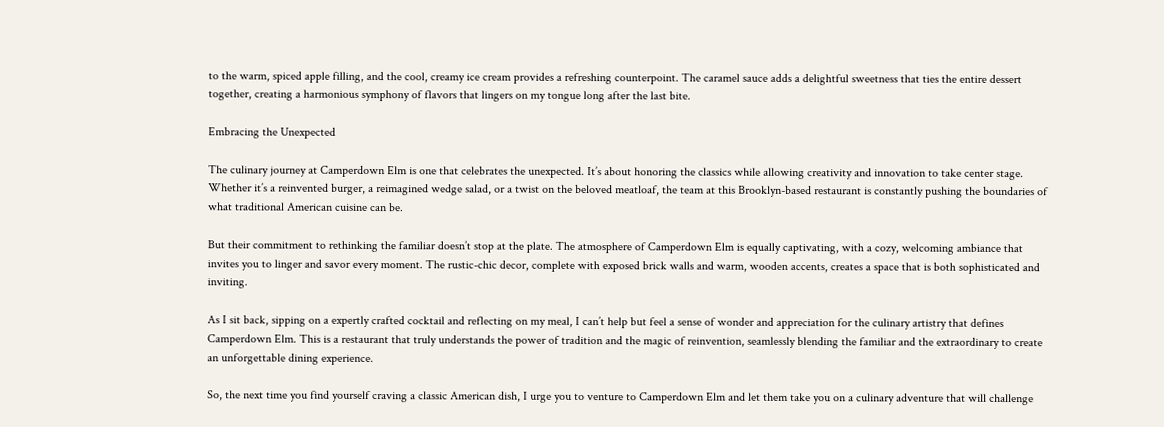to the warm, spiced apple filling, and the cool, creamy ice cream provides a refreshing counterpoint. The caramel sauce adds a delightful sweetness that ties the entire dessert together, creating a harmonious symphony of flavors that lingers on my tongue long after the last bite.

Embracing the Unexpected

The culinary journey at Camperdown Elm is one that celebrates the unexpected. It’s about honoring the classics while allowing creativity and innovation to take center stage. Whether it’s a reinvented burger, a reimagined wedge salad, or a twist on the beloved meatloaf, the team at this Brooklyn-based restaurant is constantly pushing the boundaries of what traditional American cuisine can be.

But their commitment to rethinking the familiar doesn’t stop at the plate. The atmosphere of Camperdown Elm is equally captivating, with a cozy, welcoming ambiance that invites you to linger and savor every moment. The rustic-chic decor, complete with exposed brick walls and warm, wooden accents, creates a space that is both sophisticated and inviting.

As I sit back, sipping on a expertly crafted cocktail and reflecting on my meal, I can’t help but feel a sense of wonder and appreciation for the culinary artistry that defines Camperdown Elm. This is a restaurant that truly understands the power of tradition and the magic of reinvention, seamlessly blending the familiar and the extraordinary to create an unforgettable dining experience.

So, the next time you find yourself craving a classic American dish, I urge you to venture to Camperdown Elm and let them take you on a culinary adventure that will challenge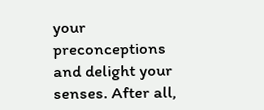your preconceptions and delight your senses. After all,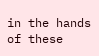in the hands of these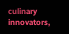culinary innovators,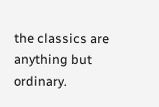the classics are anything but ordinary.